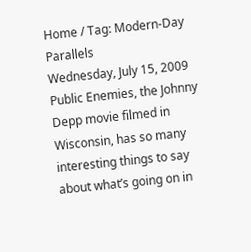Home / Tag: Modern-Day Parallels
Wednesday, July 15, 2009
Public Enemies, the Johnny Depp movie filmed in Wisconsin, has so many interesting things to say about what’s going on in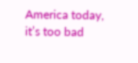America today, it’s too bad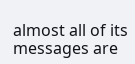almost all of its messages are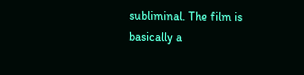subliminal. The film is basically a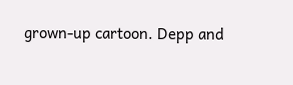grown-up cartoon. Depp and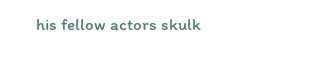his fellow actors skulk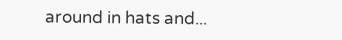around in hats and...